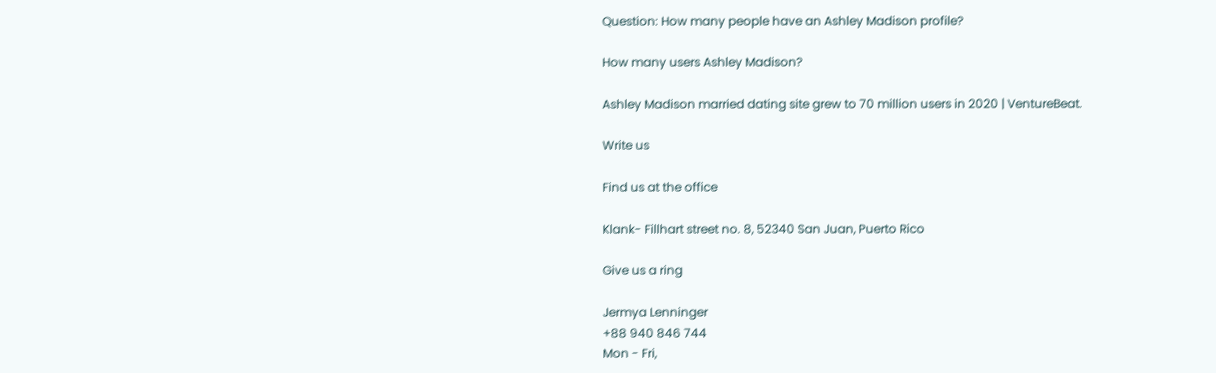Question: How many people have an Ashley Madison profile?

How many users Ashley Madison?

Ashley Madison married dating site grew to 70 million users in 2020 | VentureBeat.

Write us

Find us at the office

Klank- Fillhart street no. 8, 52340 San Juan, Puerto Rico

Give us a ring

Jermya Lenninger
+88 940 846 744
Mon - Fri,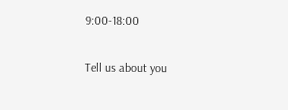9:00-18:00

Tell us about you